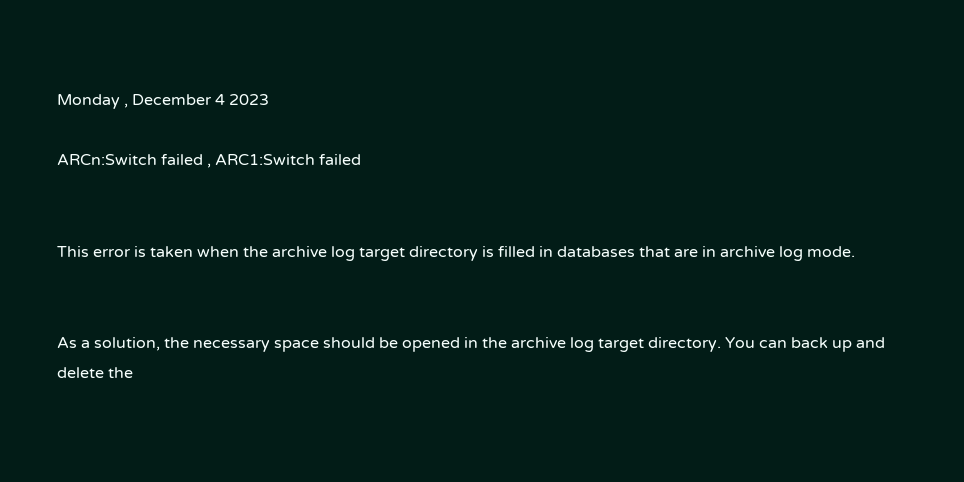Monday , December 4 2023

ARCn:Switch failed , ARC1:Switch failed


This error is taken when the archive log target directory is filled in databases that are in archive log mode.


As a solution, the necessary space should be opened in the archive log target directory. You can back up and delete the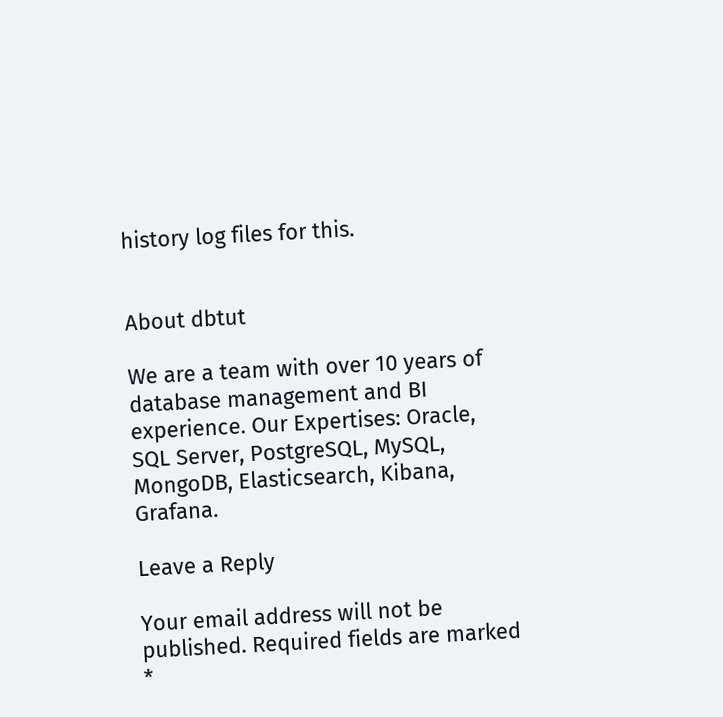history log files for this.


About dbtut

We are a team with over 10 years of database management and BI experience. Our Expertises: Oracle, SQL Server, PostgreSQL, MySQL, MongoDB, Elasticsearch, Kibana, Grafana.

Leave a Reply

Your email address will not be published. Required fields are marked *